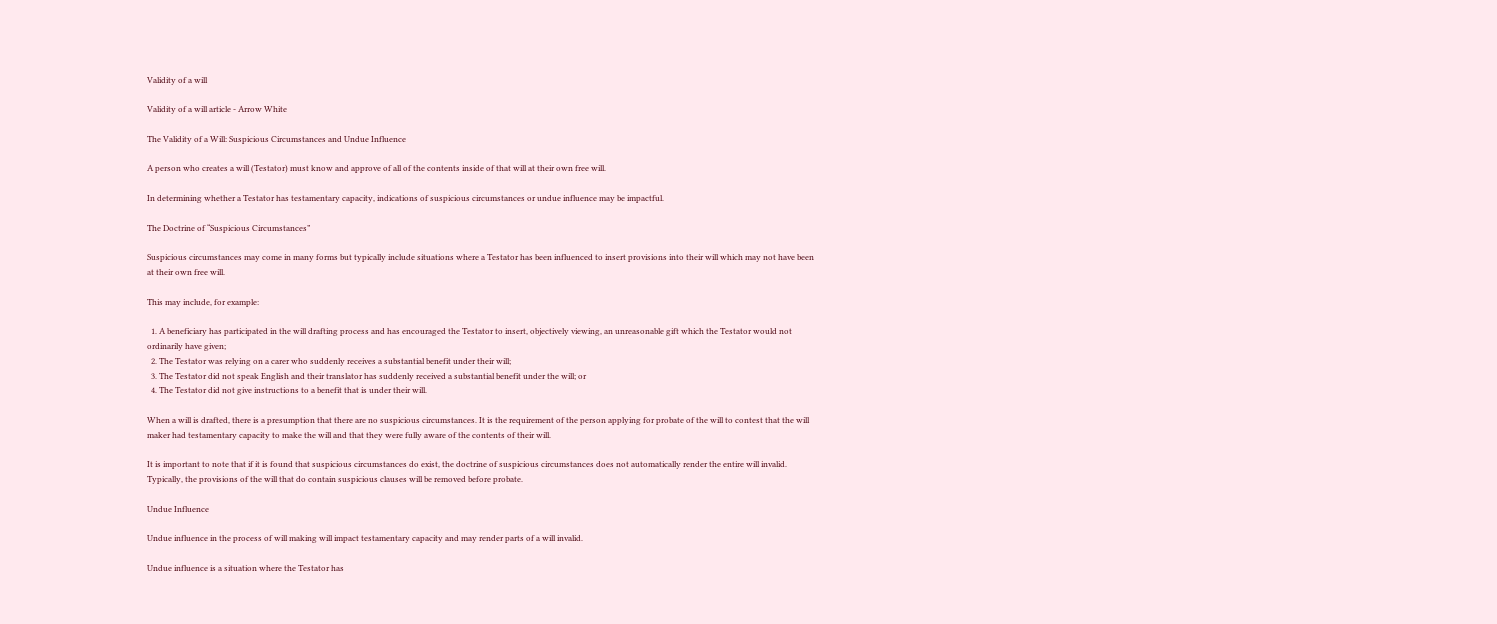Validity of a will

Validity of a will article - Arrow White

The Validity of a Will: Suspicious Circumstances and Undue Influence

A person who creates a will (Testator) must know and approve of all of the contents inside of that will at their own free will.

In determining whether a Testator has testamentary capacity, indications of suspicious circumstances or undue influence may be impactful.

The Doctrine of “Suspicious Circumstances”

Suspicious circumstances may come in many forms but typically include situations where a Testator has been influenced to insert provisions into their will which may not have been at their own free will.

This may include, for example:

  1. A beneficiary has participated in the will drafting process and has encouraged the Testator to insert, objectively viewing, an unreasonable gift which the Testator would not ordinarily have given;
  2. The Testator was relying on a carer who suddenly receives a substantial benefit under their will;
  3. The Testator did not speak English and their translator has suddenly received a substantial benefit under the will; or
  4. The Testator did not give instructions to a benefit that is under their will.

When a will is drafted, there is a presumption that there are no suspicious circumstances. It is the requirement of the person applying for probate of the will to contest that the will maker had testamentary capacity to make the will and that they were fully aware of the contents of their will.

It is important to note that if it is found that suspicious circumstances do exist, the doctrine of suspicious circumstances does not automatically render the entire will invalid. Typically, the provisions of the will that do contain suspicious clauses will be removed before probate.

Undue Influence

Undue influence in the process of will making will impact testamentary capacity and may render parts of a will invalid.

Undue influence is a situation where the Testator has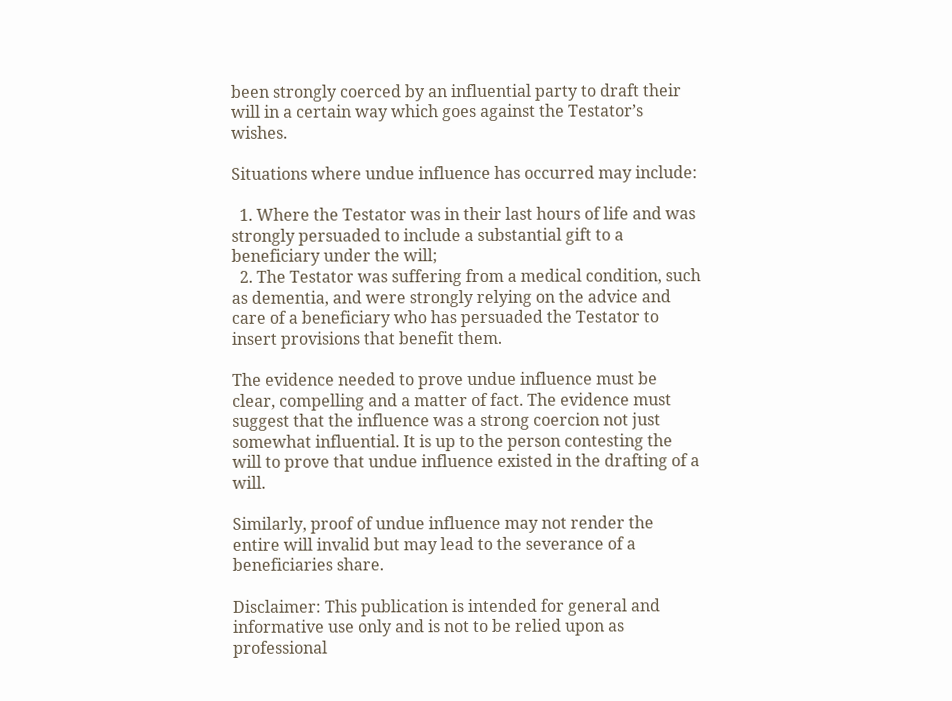been strongly coerced by an influential party to draft their will in a certain way which goes against the Testator’s wishes.

Situations where undue influence has occurred may include:

  1. Where the Testator was in their last hours of life and was strongly persuaded to include a substantial gift to a beneficiary under the will;
  2. The Testator was suffering from a medical condition, such as dementia, and were strongly relying on the advice and care of a beneficiary who has persuaded the Testator to insert provisions that benefit them.

The evidence needed to prove undue influence must be clear, compelling and a matter of fact. The evidence must suggest that the influence was a strong coercion not just somewhat influential. It is up to the person contesting the will to prove that undue influence existed in the drafting of a will.

Similarly, proof of undue influence may not render the entire will invalid but may lead to the severance of a beneficiaries share.

Disclaimer: This publication is intended for general and informative use only and is not to be relied upon as professional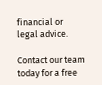financial or legal advice.

Contact our team today for a free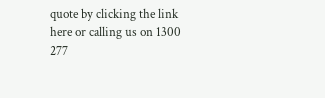quote by clicking the link here or calling us on 1300 277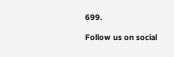699.

Follow us on social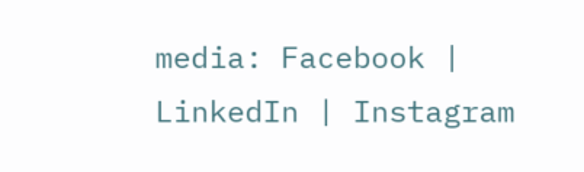media: Facebook | LinkedIn | Instagram